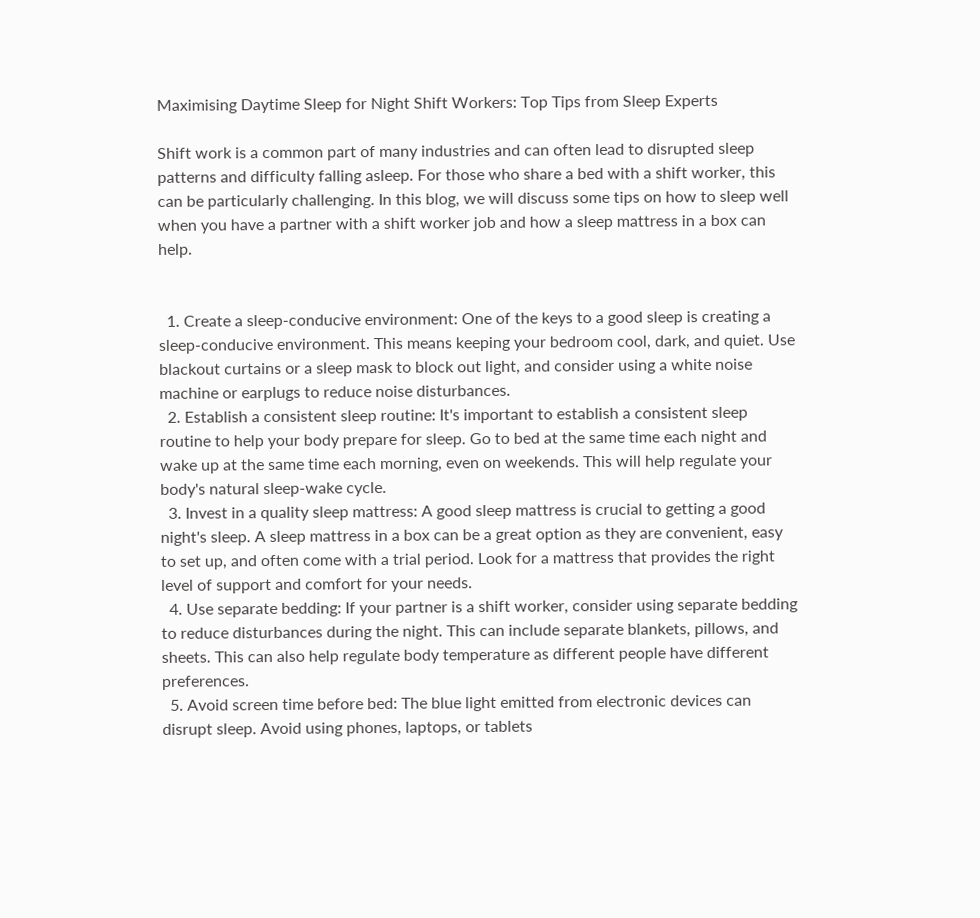Maximising Daytime Sleep for Night Shift Workers: Top Tips from Sleep Experts

Shift work is a common part of many industries and can often lead to disrupted sleep patterns and difficulty falling asleep. For those who share a bed with a shift worker, this can be particularly challenging. In this blog, we will discuss some tips on how to sleep well when you have a partner with a shift worker job and how a sleep mattress in a box can help.


  1. Create a sleep-conducive environment: One of the keys to a good sleep is creating a sleep-conducive environment. This means keeping your bedroom cool, dark, and quiet. Use blackout curtains or a sleep mask to block out light, and consider using a white noise machine or earplugs to reduce noise disturbances.
  2. Establish a consistent sleep routine: It's important to establish a consistent sleep routine to help your body prepare for sleep. Go to bed at the same time each night and wake up at the same time each morning, even on weekends. This will help regulate your body's natural sleep-wake cycle.
  3. Invest in a quality sleep mattress: A good sleep mattress is crucial to getting a good night's sleep. A sleep mattress in a box can be a great option as they are convenient, easy to set up, and often come with a trial period. Look for a mattress that provides the right level of support and comfort for your needs.
  4. Use separate bedding: If your partner is a shift worker, consider using separate bedding to reduce disturbances during the night. This can include separate blankets, pillows, and sheets. This can also help regulate body temperature as different people have different preferences.
  5. Avoid screen time before bed: The blue light emitted from electronic devices can disrupt sleep. Avoid using phones, laptops, or tablets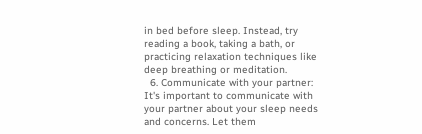in bed before sleep. Instead, try reading a book, taking a bath, or practicing relaxation techniques like deep breathing or meditation.
  6. Communicate with your partner: It's important to communicate with your partner about your sleep needs and concerns. Let them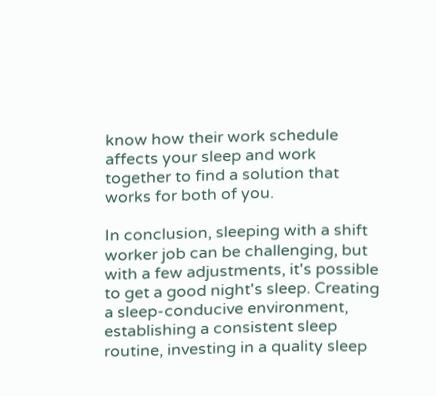know how their work schedule affects your sleep and work together to find a solution that works for both of you.

In conclusion, sleeping with a shift worker job can be challenging, but with a few adjustments, it's possible to get a good night's sleep. Creating a sleep-conducive environment, establishing a consistent sleep routine, investing in a quality sleep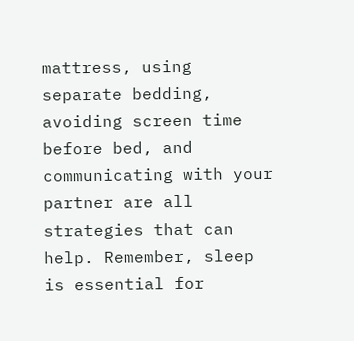mattress, using separate bedding, avoiding screen time before bed, and communicating with your partner are all strategies that can help. Remember, sleep is essential for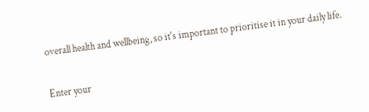overall health and wellbeing, so it's important to prioritise it in your daily life.


Enter your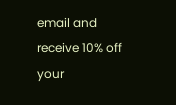email and receive 10% off your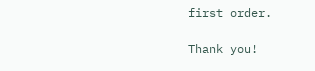first order.

Thank you!